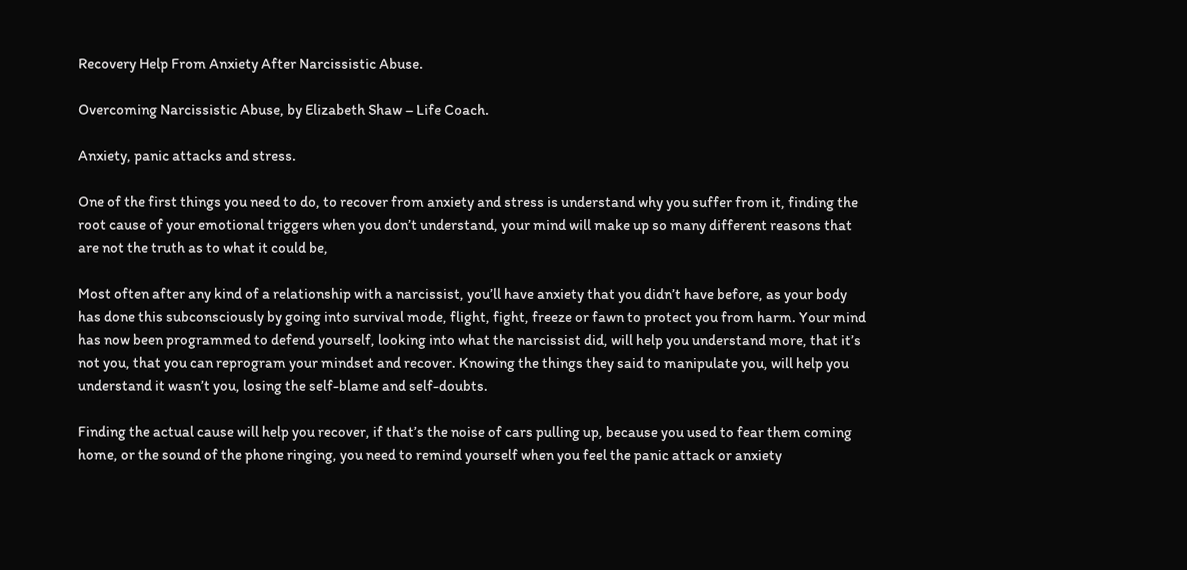Recovery Help From Anxiety After Narcissistic Abuse.

Overcoming Narcissistic Abuse, by Elizabeth Shaw – Life Coach.

Anxiety, panic attacks and stress.

One of the first things you need to do, to recover from anxiety and stress is understand why you suffer from it, finding the root cause of your emotional triggers when you don’t understand, your mind will make up so many different reasons that are not the truth as to what it could be,

Most often after any kind of a relationship with a narcissist, you’ll have anxiety that you didn’t have before, as your body has done this subconsciously by going into survival mode, flight, fight, freeze or fawn to protect you from harm. Your mind has now been programmed to defend yourself, looking into what the narcissist did, will help you understand more, that it’s not you, that you can reprogram your mindset and recover. Knowing the things they said to manipulate you, will help you understand it wasn’t you, losing the self-blame and self-doubts.

Finding the actual cause will help you recover, if that’s the noise of cars pulling up, because you used to fear them coming home, or the sound of the phone ringing, you need to remind yourself when you feel the panic attack or anxiety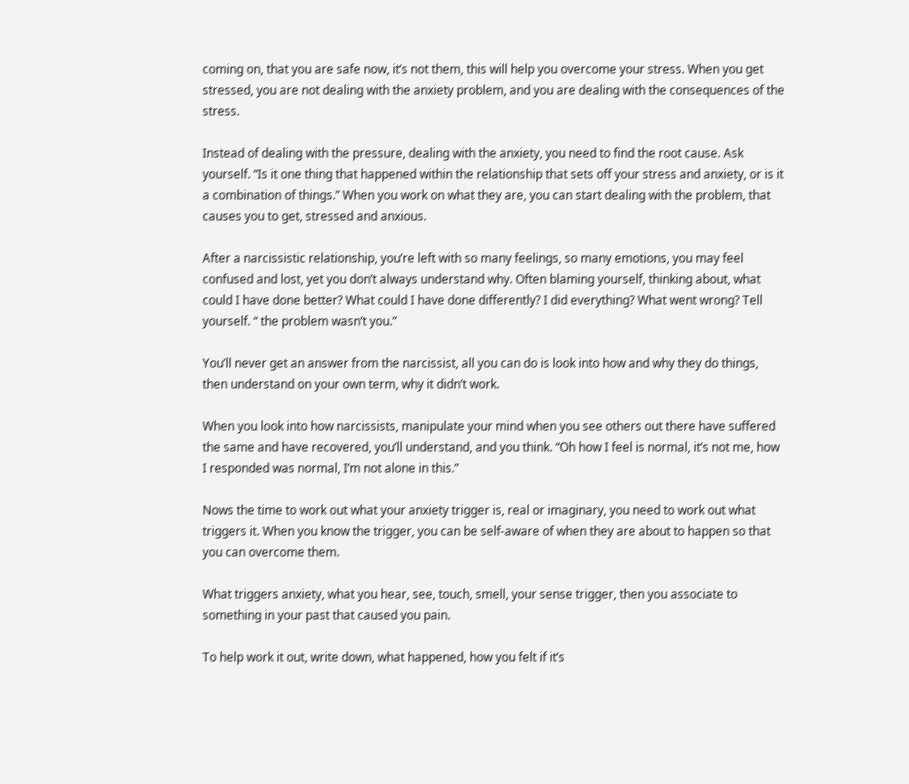coming on, that you are safe now, it’s not them, this will help you overcome your stress. When you get stressed, you are not dealing with the anxiety problem, and you are dealing with the consequences of the stress.

Instead of dealing with the pressure, dealing with the anxiety, you need to find the root cause. Ask yourself. “Is it one thing that happened within the relationship that sets off your stress and anxiety, or is it a combination of things.” When you work on what they are, you can start dealing with the problem, that causes you to get, stressed and anxious.

After a narcissistic relationship, you’re left with so many feelings, so many emotions, you may feel confused and lost, yet you don’t always understand why. Often blaming yourself, thinking about, what could I have done better? What could I have done differently? I did everything? What went wrong? Tell yourself. “ the problem wasn’t you.”

You’ll never get an answer from the narcissist, all you can do is look into how and why they do things, then understand on your own term, why it didn’t work.

When you look into how narcissists, manipulate your mind when you see others out there have suffered the same and have recovered, you’ll understand, and you think. “Oh how I feel is normal, it’s not me, how I responded was normal, I’m not alone in this.”

Nows the time to work out what your anxiety trigger is, real or imaginary, you need to work out what triggers it. When you know the trigger, you can be self-aware of when they are about to happen so that you can overcome them.

What triggers anxiety, what you hear, see, touch, smell, your sense trigger, then you associate to something in your past that caused you pain.

To help work it out, write down, what happened, how you felt if it’s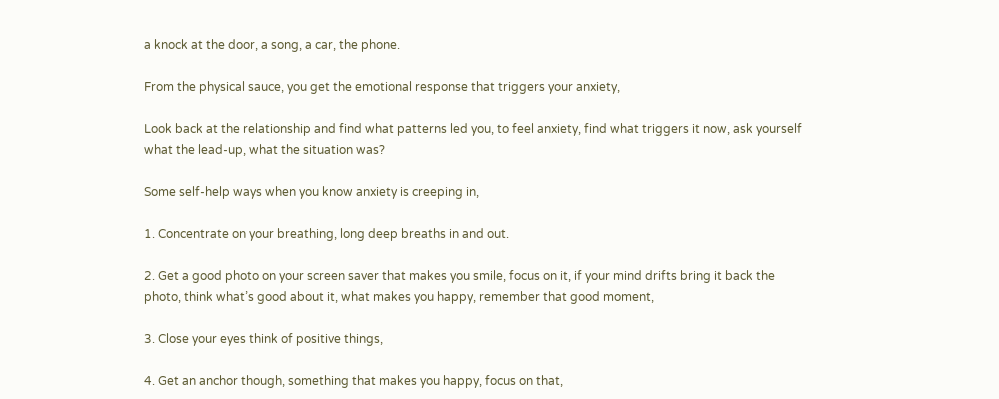a knock at the door, a song, a car, the phone.

From the physical sauce, you get the emotional response that triggers your anxiety,

Look back at the relationship and find what patterns led you, to feel anxiety, find what triggers it now, ask yourself what the lead-up, what the situation was?

Some self-help ways when you know anxiety is creeping in,

1. Concentrate on your breathing, long deep breaths in and out.

2. Get a good photo on your screen saver that makes you smile, focus on it, if your mind drifts bring it back the photo, think what’s good about it, what makes you happy, remember that good moment,

3. Close your eyes think of positive things,

4. Get an anchor though, something that makes you happy, focus on that,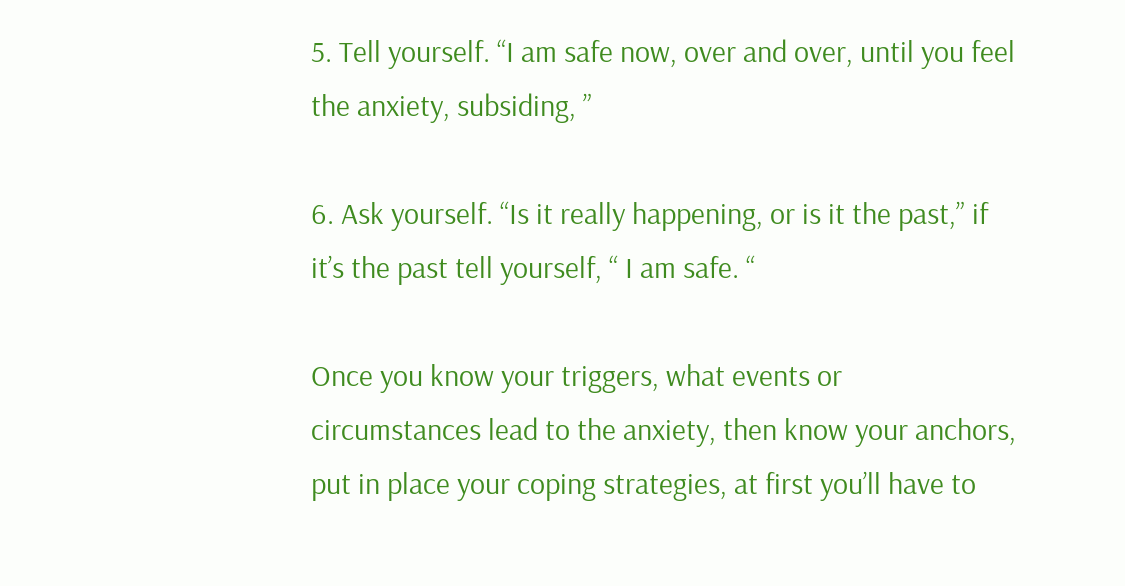5. Tell yourself. “I am safe now, over and over, until you feel the anxiety, subsiding, ”

6. Ask yourself. “Is it really happening, or is it the past,” if it’s the past tell yourself, “ I am safe. “

Once you know your triggers, what events or circumstances lead to the anxiety, then know your anchors, put in place your coping strategies, at first you’ll have to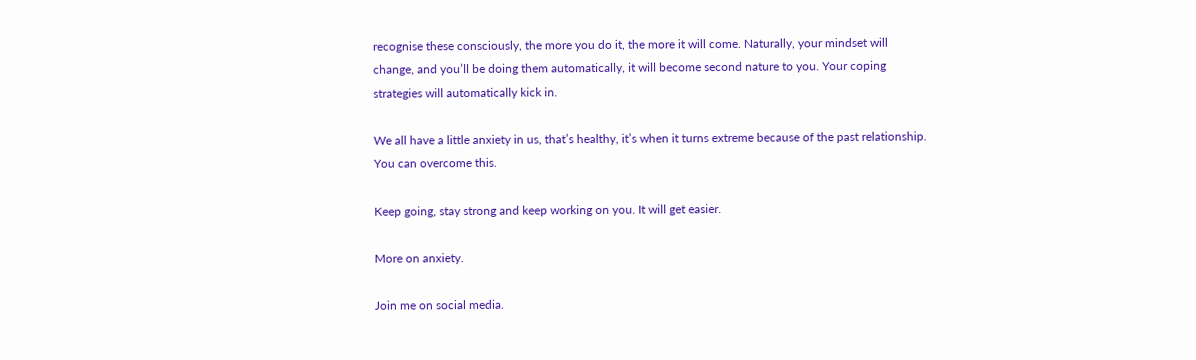recognise these consciously, the more you do it, the more it will come. Naturally, your mindset will change, and you’ll be doing them automatically, it will become second nature to you. Your coping strategies will automatically kick in.

We all have a little anxiety in us, that’s healthy, it’s when it turns extreme because of the past relationship. You can overcome this.

Keep going, stay strong and keep working on you. It will get easier.

More on anxiety.

Join me on social media.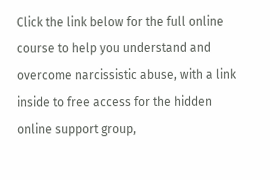Click the link below for the full online course to help you understand and overcome narcissistic abuse, with a link inside to free access for the hidden online support group,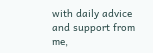with daily advice and support from me,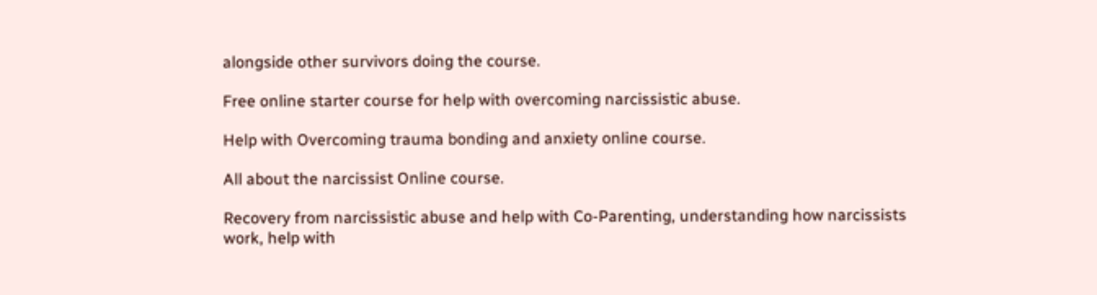alongside other survivors doing the course.

Free online starter course for help with overcoming narcissistic abuse.

Help with Overcoming trauma bonding and anxiety online course.

All about the narcissist Online course.

Recovery from narcissistic abuse and help with Co-Parenting, understanding how narcissists work, help with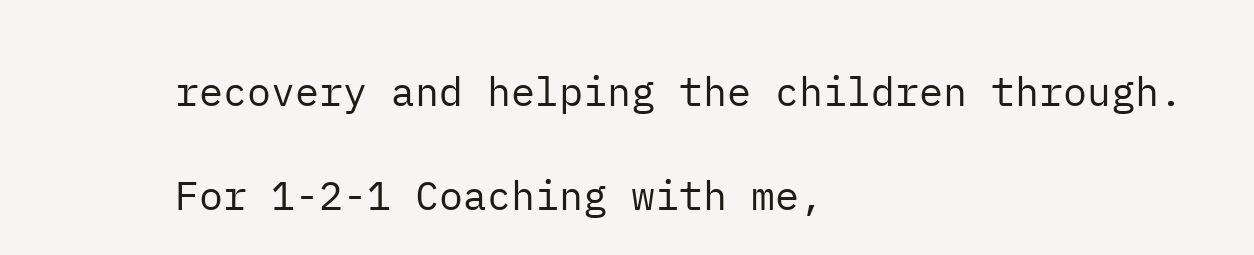recovery and helping the children through.

For 1-2-1 Coaching with me,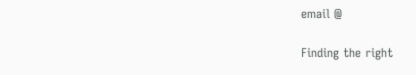email @

Finding the right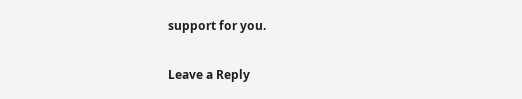support for you.

Leave a Reply